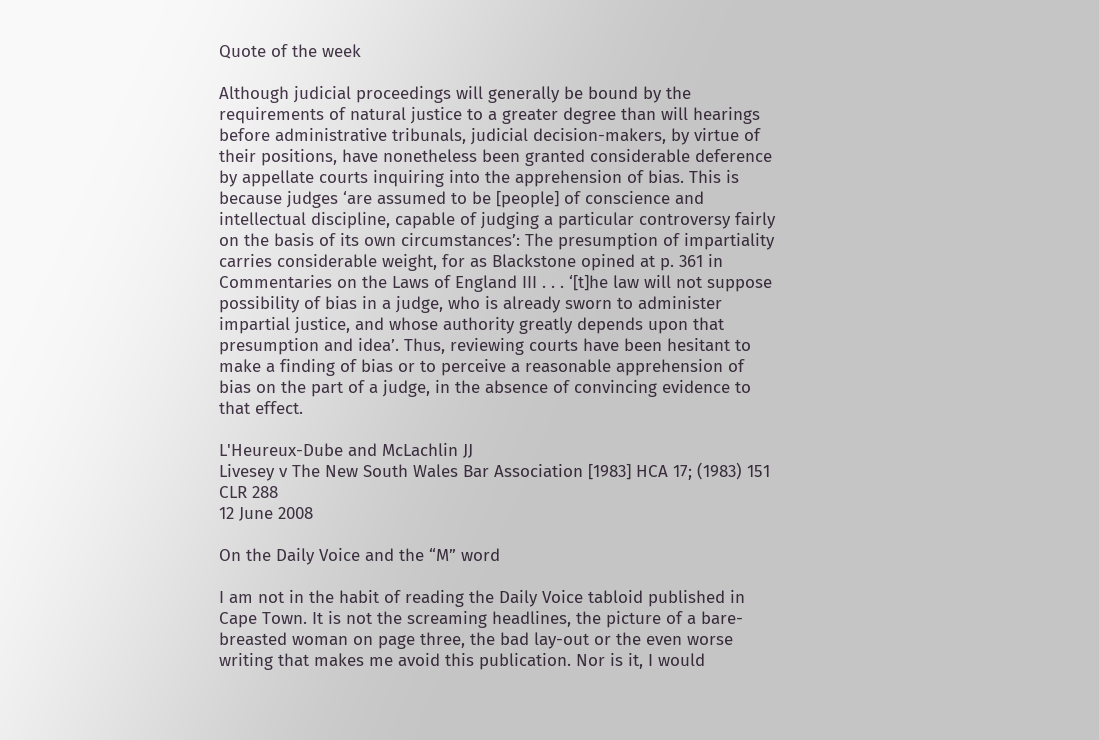Quote of the week

Although judicial proceedings will generally be bound by the requirements of natural justice to a greater degree than will hearings before administrative tribunals, judicial decision-makers, by virtue of their positions, have nonetheless been granted considerable deference by appellate courts inquiring into the apprehension of bias. This is because judges ‘are assumed to be [people] of conscience and intellectual discipline, capable of judging a particular controversy fairly on the basis of its own circumstances’: The presumption of impartiality carries considerable weight, for as Blackstone opined at p. 361 in Commentaries on the Laws of England III . . . ‘[t]he law will not suppose possibility of bias in a judge, who is already sworn to administer impartial justice, and whose authority greatly depends upon that presumption and idea’. Thus, reviewing courts have been hesitant to make a finding of bias or to perceive a reasonable apprehension of bias on the part of a judge, in the absence of convincing evidence to that effect.

L'Heureux-Dube and McLachlin JJ
Livesey v The New South Wales Bar Association [1983] HCA 17; (1983) 151 CLR 288
12 June 2008

On the Daily Voice and the “M” word

I am not in the habit of reading the Daily Voice tabloid published in Cape Town. It is not the screaming headlines, the picture of a bare-breasted woman on page three, the bad lay-out or the even worse writing that makes me avoid this publication. Nor is it, I would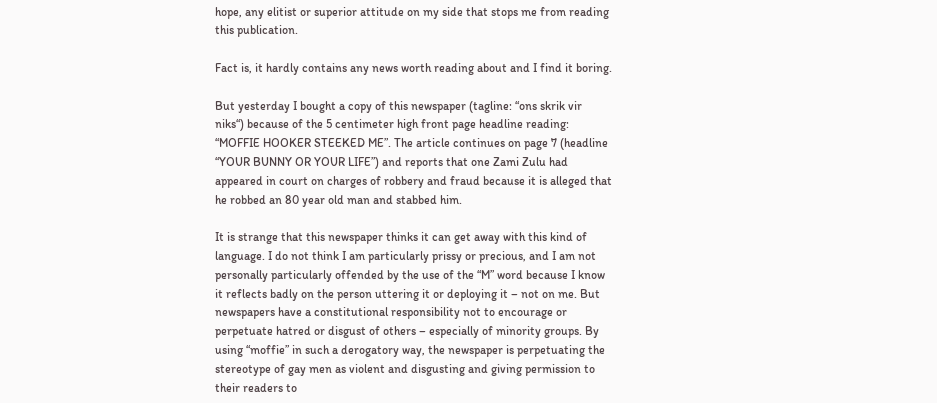hope, any elitist or superior attitude on my side that stops me from reading this publication.

Fact is, it hardly contains any news worth reading about and I find it boring.

But yesterday I bought a copy of this newspaper (tagline: “ons skrik vir niks“) because of the 5 centimeter high front page headline reading: “MOFFIE HOOKER STEEKED ME”. The article continues on page 7 (headline “YOUR BUNNY OR YOUR LIFE”) and reports that one Zami Zulu had appeared in court on charges of robbery and fraud because it is alleged that he robbed an 80 year old man and stabbed him.

It is strange that this newspaper thinks it can get away with this kind of language. I do not think I am particularly prissy or precious, and I am not personally particularly offended by the use of the “M” word because I know it reflects badly on the person uttering it or deploying it – not on me. But newspapers have a constitutional responsibility not to encourage or perpetuate hatred or disgust of others – especially of minority groups. By using “moffie” in such a derogatory way, the newspaper is perpetuating the stereotype of gay men as violent and disgusting and giving permission to their readers to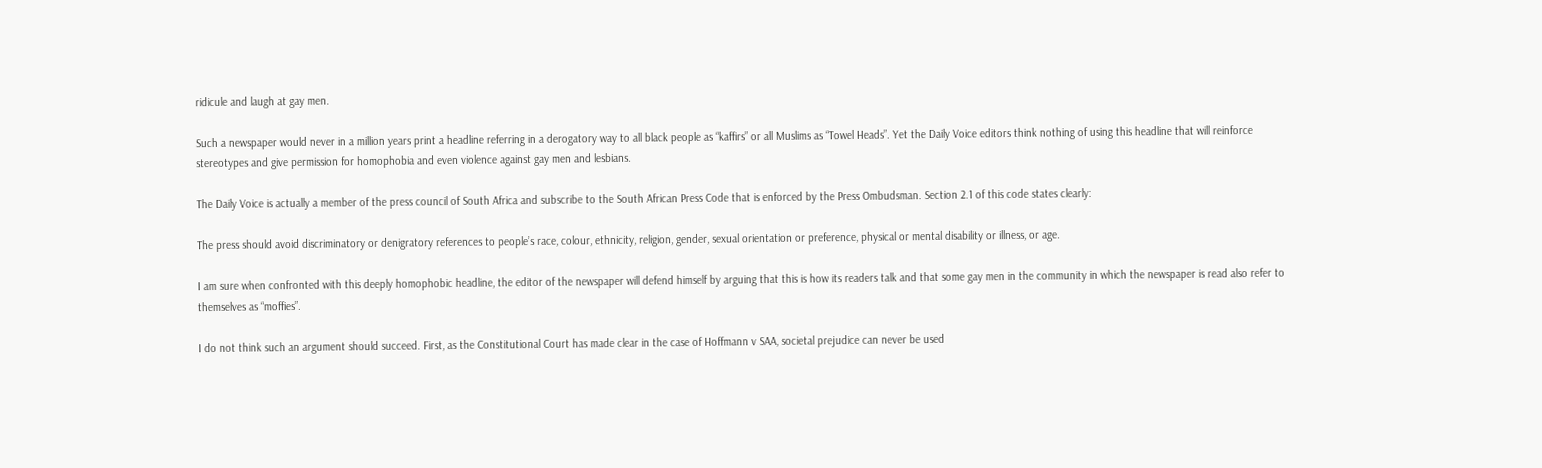ridicule and laugh at gay men.

Such a newspaper would never in a million years print a headline referring in a derogatory way to all black people as “kaffirs” or all Muslims as “Towel Heads”. Yet the Daily Voice editors think nothing of using this headline that will reinforce stereotypes and give permission for homophobia and even violence against gay men and lesbians.

The Daily Voice is actually a member of the press council of South Africa and subscribe to the South African Press Code that is enforced by the Press Ombudsman. Section 2.1 of this code states clearly:

The press should avoid discriminatory or denigratory references to people’s race, colour, ethnicity, religion, gender, sexual orientation or preference, physical or mental disability or illness, or age.

I am sure when confronted with this deeply homophobic headline, the editor of the newspaper will defend himself by arguing that this is how its readers talk and that some gay men in the community in which the newspaper is read also refer to themselves as “moffies”.

I do not think such an argument should succeed. First, as the Constitutional Court has made clear in the case of Hoffmann v SAA, societal prejudice can never be used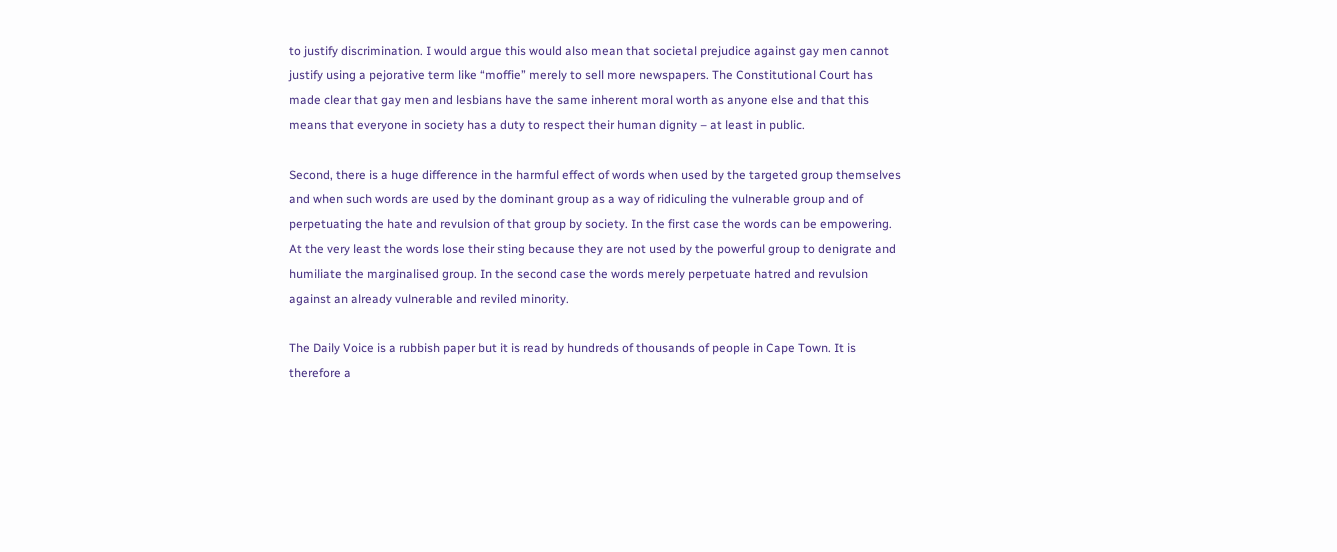to justify discrimination. I would argue this would also mean that societal prejudice against gay men cannot justify using a pejorative term like “moffie” merely to sell more newspapers. The Constitutional Court has made clear that gay men and lesbians have the same inherent moral worth as anyone else and that this means that everyone in society has a duty to respect their human dignity – at least in public.

Second, there is a huge difference in the harmful effect of words when used by the targeted group themselves and when such words are used by the dominant group as a way of ridiculing the vulnerable group and of perpetuating the hate and revulsion of that group by society. In the first case the words can be empowering. At the very least the words lose their sting because they are not used by the powerful group to denigrate and humiliate the marginalised group. In the second case the words merely perpetuate hatred and revulsion against an already vulnerable and reviled minority.

The Daily Voice is a rubbish paper but it is read by hundreds of thousands of people in Cape Town. It is therefore a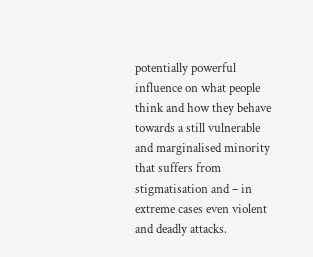potentially powerful influence on what people think and how they behave towards a still vulnerable and marginalised minority that suffers from stigmatisation and – in extreme cases even violent and deadly attacks.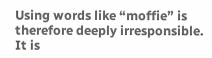Using words like “moffie” is therefore deeply irresponsible. It is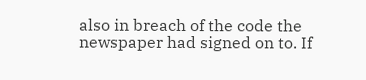also in breach of the code the newspaper had signed on to. If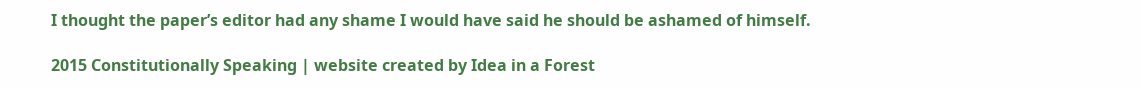I thought the paper’s editor had any shame I would have said he should be ashamed of himself.

2015 Constitutionally Speaking | website created by Idea in a Forest